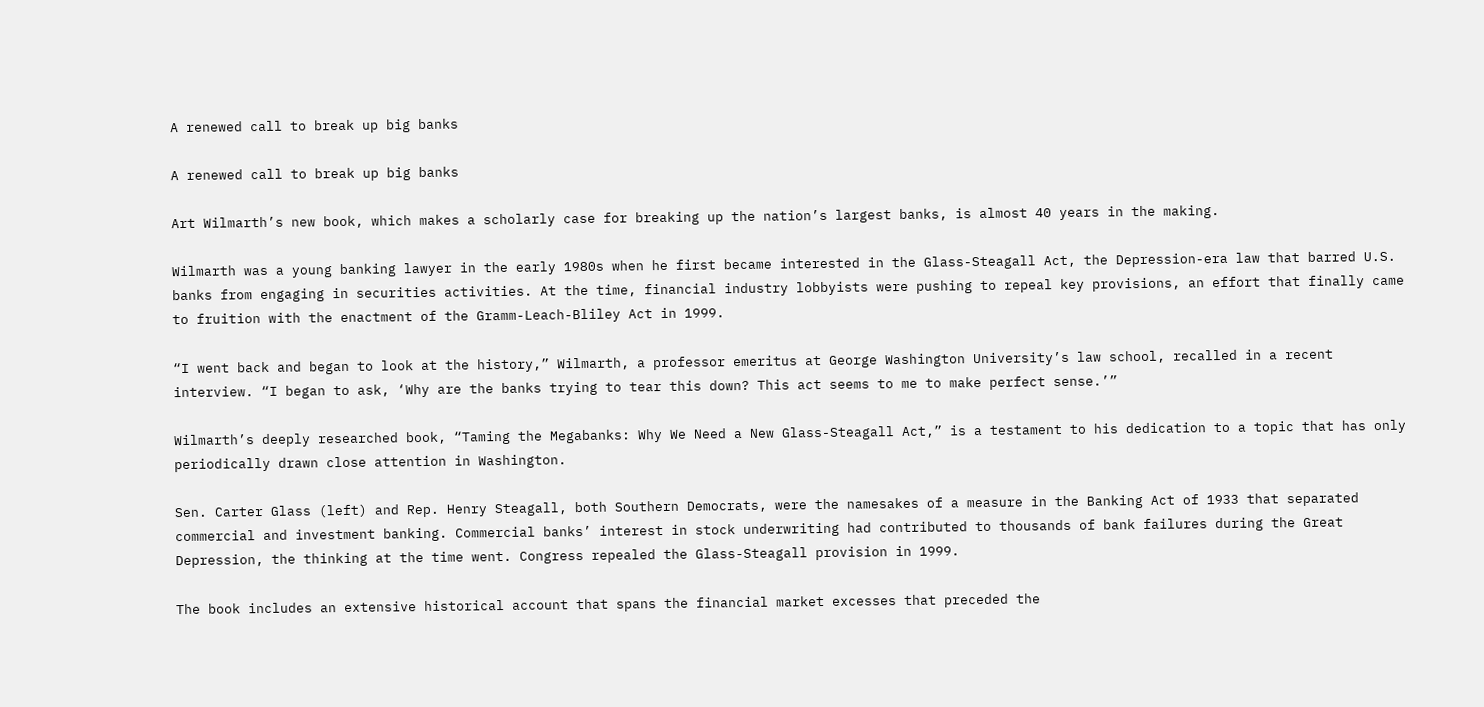A renewed call to break up big banks

A renewed call to break up big banks

Art Wilmarth’s new book, which makes a scholarly case for breaking up the nation’s largest banks, is almost 40 years in the making.

Wilmarth was a young banking lawyer in the early 1980s when he first became interested in the Glass-Steagall Act, the Depression-era law that barred U.S. banks from engaging in securities activities. At the time, financial industry lobbyists were pushing to repeal key provisions, an effort that finally came to fruition with the enactment of the Gramm-Leach-Bliley Act in 1999.

“I went back and began to look at the history,” Wilmarth, a professor emeritus at George Washington University’s law school, recalled in a recent interview. “I began to ask, ‘Why are the banks trying to tear this down? This act seems to me to make perfect sense.’”

Wilmarth’s deeply researched book, “Taming the Megabanks: Why We Need a New Glass-Steagall Act,” is a testament to his dedication to a topic that has only periodically drawn close attention in Washington.

Sen. Carter Glass (left) and Rep. Henry Steagall, both Southern Democrats, were the namesakes of a measure in the Banking Act of 1933 that separated commercial and investment banking. Commercial banks’ interest in stock underwriting had contributed to thousands of bank failures during the Great Depression, the thinking at the time went. Congress repealed the Glass-Steagall provision in 1999.

The book includes an extensive historical account that spans the financial market excesses that preceded the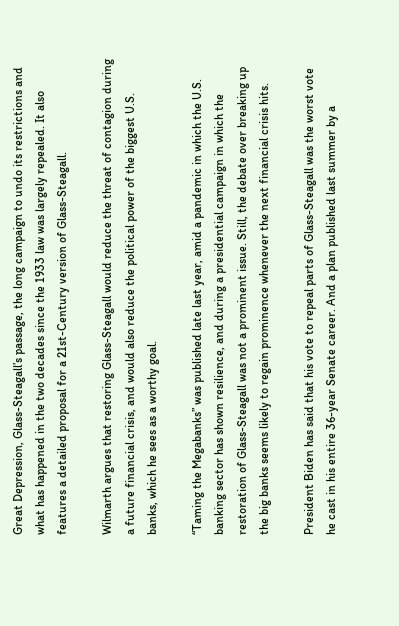Great Depression, Glass-Steagall’s passage, the long campaign to undo its restrictions and what has happened in the two decades since the 1933 law was largely repealed. It also features a detailed proposal for a 21st-Century version of Glass-Steagall.

Wilmarth argues that restoring Glass-Steagall would reduce the threat of contagion during a future financial crisis, and would also reduce the political power of the biggest U.S. banks, which he sees as a worthy goal.

“Taming the Megabanks” was published late last year, amid a pandemic in which the U.S. banking sector has shown resilience, and during a presidential campaign in which the restoration of Glass-Steagall was not a prominent issue. Still, the debate over breaking up the big banks seems likely to regain prominence whenever the next financial crisis hits.

President Biden has said that his vote to repeal parts of Glass-Steagall was the worst vote he cast in his entire 36-year Senate career. And a plan published last summer by a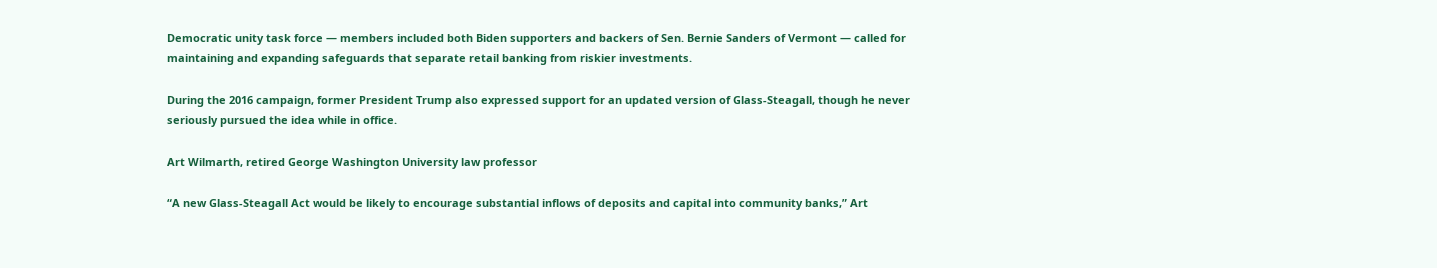Democratic unity task force — members included both Biden supporters and backers of Sen. Bernie Sanders of Vermont — called for maintaining and expanding safeguards that separate retail banking from riskier investments.

During the 2016 campaign, former President Trump also expressed support for an updated version of Glass-Steagall, though he never seriously pursued the idea while in office.

Art Wilmarth, retired George Washington University law professor

“A new Glass-Steagall Act would be likely to encourage substantial inflows of deposits and capital into community banks,” Art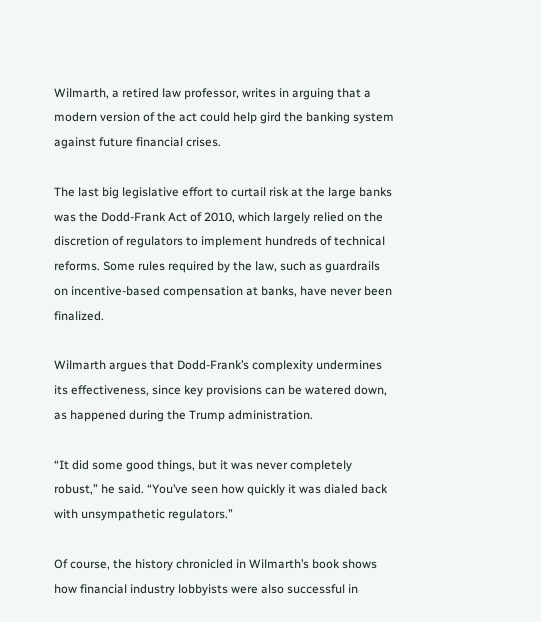Wilmarth, a retired law professor, writes in arguing that a modern version of the act could help gird the banking system against future financial crises.

The last big legislative effort to curtail risk at the large banks was the Dodd-Frank Act of 2010, which largely relied on the discretion of regulators to implement hundreds of technical reforms. Some rules required by the law, such as guardrails on incentive-based compensation at banks, have never been finalized.

Wilmarth argues that Dodd-Frank’s complexity undermines its effectiveness, since key provisions can be watered down, as happened during the Trump administration.

“It did some good things, but it was never completely robust,” he said. “You’ve seen how quickly it was dialed back with unsympathetic regulators.”

Of course, the history chronicled in Wilmarth’s book shows how financial industry lobbyists were also successful in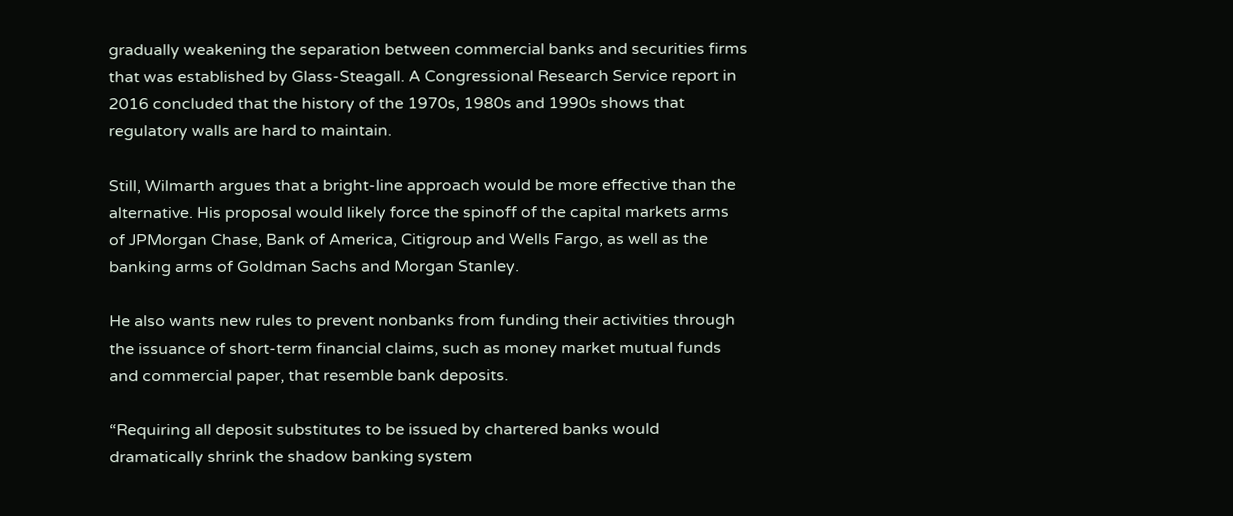gradually weakening the separation between commercial banks and securities firms that was established by Glass-Steagall. A Congressional Research Service report in 2016 concluded that the history of the 1970s, 1980s and 1990s shows that regulatory walls are hard to maintain.

Still, Wilmarth argues that a bright-line approach would be more effective than the alternative. His proposal would likely force the spinoff of the capital markets arms of JPMorgan Chase, Bank of America, Citigroup and Wells Fargo, as well as the banking arms of Goldman Sachs and Morgan Stanley.

He also wants new rules to prevent nonbanks from funding their activities through the issuance of short-term financial claims, such as money market mutual funds and commercial paper, that resemble bank deposits.

“Requiring all deposit substitutes to be issued by chartered banks would dramatically shrink the shadow banking system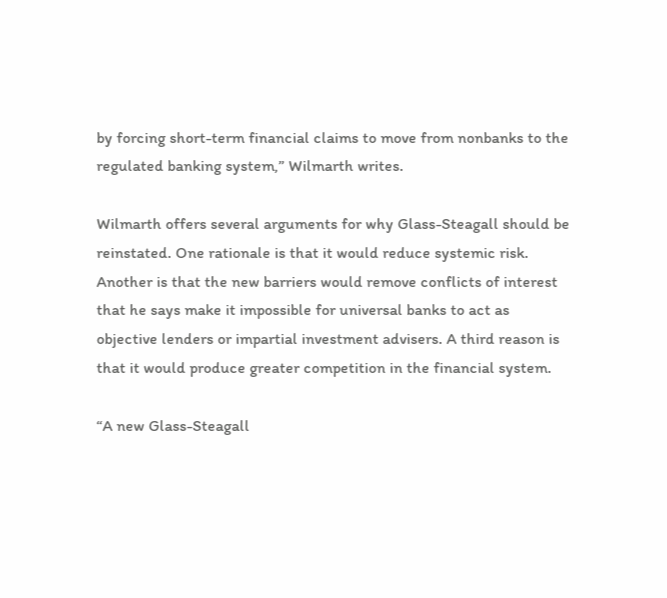by forcing short-term financial claims to move from nonbanks to the regulated banking system,” Wilmarth writes.

Wilmarth offers several arguments for why Glass-Steagall should be reinstated. One rationale is that it would reduce systemic risk. Another is that the new barriers would remove conflicts of interest that he says make it impossible for universal banks to act as objective lenders or impartial investment advisers. A third reason is that it would produce greater competition in the financial system.

“A new Glass-Steagall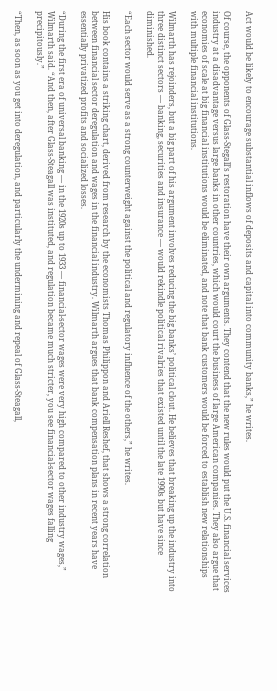Act would be likely to encourage substantial inflows of deposits and capital into community banks,” he writes.

Of course, the opponents of Glass-Stegall’s restoration have their own arguments. They contend that the new rules would put the U.S. financial services industry at a disadvantage versus large banks in other countries, which would court the business of large American companies. They also argue that economies of scale at big financial institutions would be eliminated, and note that bank customers would be forced to establish new relationships with multiple financial institutions.

Wilmarth has rejoinders, but a big part of his argument involves reducing the big banks’ political clout. He believes that breaking up the industry into three distinct sectors — banking, securities and insurance — would rekindle political rivalries that existed until the late 1990s but have since diminished.

“Each sector would serve as a strong counterweight against the political and regulatory influence of the others,” he writes.

His book contains a striking chart, derived from research by the economists Thomas Philippon and Ariell Reshef, that shows a strong correlation between financial sector deregulation and wages in the financial industry. Wilmarth argues that bank compensation plans in recent years have essentially privatized profits and socialized losses.

“During the first era of universal banking — in the 1920s up to 1933 — financial-sector wages were very high compared to other industry wages,” Wilmarth said. “And then, after Glass-Steagall was instituted, and regulation became much stricter, you see financial-sector wages falling precipitously.”

“Then, as soon as you get into deregulation, and particularly the undermining and repeal of Glass-Steagall,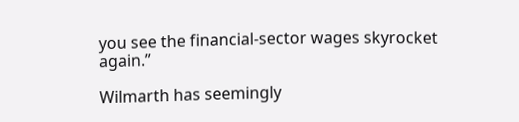you see the financial-sector wages skyrocket again.”

Wilmarth has seemingly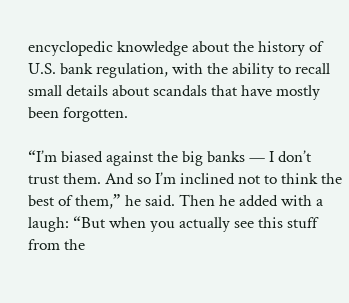encyclopedic knowledge about the history of U.S. bank regulation, with the ability to recall small details about scandals that have mostly been forgotten.

“I’m biased against the big banks — I don’t trust them. And so I’m inclined not to think the best of them,” he said. Then he added with a laugh: “But when you actually see this stuff from the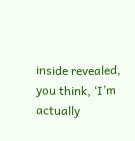inside revealed, you think, ‘I’m actually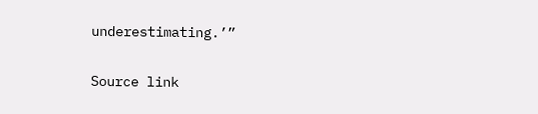underestimating.’”

Source link